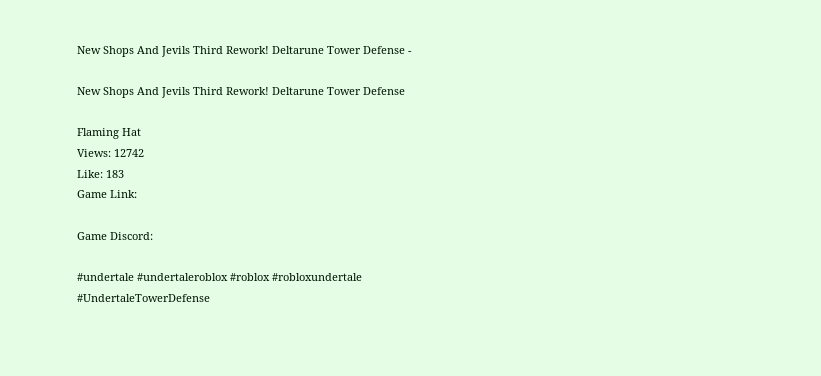New Shops And Jevils Third Rework! Deltarune Tower Defense -

New Shops And Jevils Third Rework! Deltarune Tower Defense

Flaming Hat
Views: 12742
Like: 183
Game Link:

Game Discord:

#undertale #undertaleroblox #roblox #robloxundertale #UndertaleTowerDefense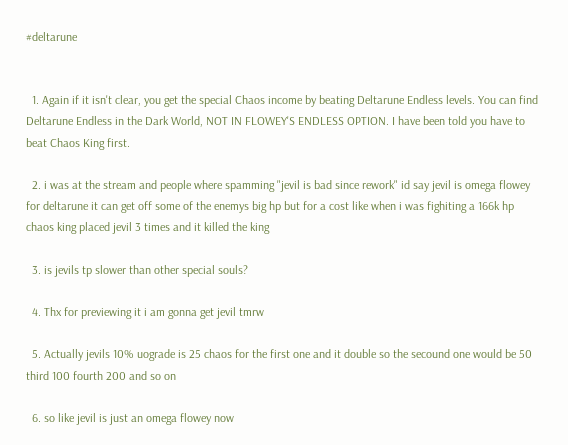#deltarune


  1. Again if it isn't clear, you get the special Chaos income by beating Deltarune Endless levels. You can find Deltarune Endless in the Dark World, NOT IN FLOWEY'S ENDLESS OPTION. I have been told you have to beat Chaos King first.

  2. i was at the stream and people where spamming "jevil is bad since rework" id say jevil is omega flowey for deltarune it can get off some of the enemys big hp but for a cost like when i was fighiting a 166k hp chaos king placed jevil 3 times and it killed the king

  3. is jevils tp slower than other special souls?

  4. Thx for previewing it i am gonna get jevil tmrw

  5. Actually jevils 10% uograde is 25 chaos for the first one and it double so the secound one would be 50 third 100 fourth 200 and so on

  6. so like jevil is just an omega flowey now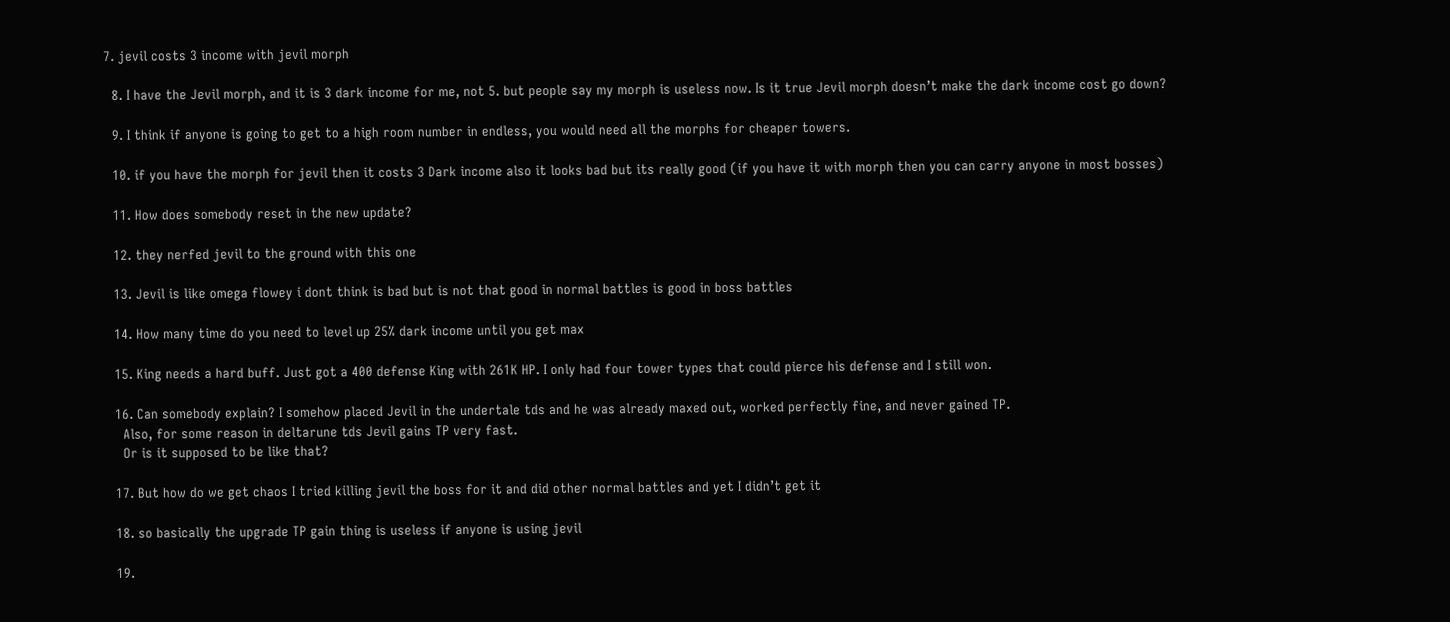7. jevil costs 3 income with jevil morph

  8. I have the Jevil morph, and it is 3 dark income for me, not 5. but people say my morph is useless now. Is it true Jevil morph doesn’t make the dark income cost go down?

  9. I think if anyone is going to get to a high room number in endless, you would need all the morphs for cheaper towers.

  10. if you have the morph for jevil then it costs 3 Dark income also it looks bad but its really good (if you have it with morph then you can carry anyone in most bosses)

  11. How does somebody reset in the new update?

  12. they nerfed jevil to the ground with this one

  13. Jevil is like omega flowey i dont think is bad but is not that good in normal battles is good in boss battles

  14. How many time do you need to level up 25% dark income until you get max

  15. King needs a hard buff. Just got a 400 defense King with 261K HP. I only had four tower types that could pierce his defense and I still won.

  16. Can somebody explain? I somehow placed Jevil in the undertale tds and he was already maxed out, worked perfectly fine, and never gained TP.
    Also, for some reason in deltarune tds Jevil gains TP very fast.
    Or is it supposed to be like that?

  17. But how do we get chaos I tried killing jevil the boss for it and did other normal battles and yet I didn’t get it

  18. so basically the upgrade TP gain thing is useless if anyone is using jevil

  19.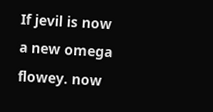If jevil is now a new omega flowey. now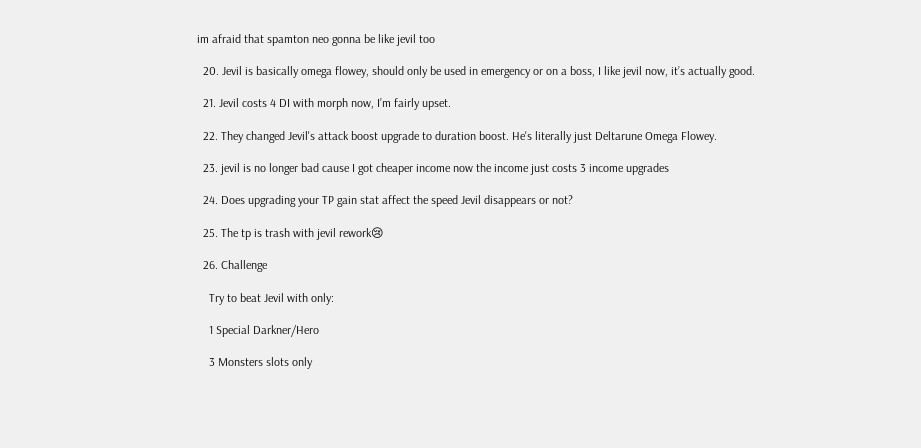im afraid that spamton neo gonna be like jevil too

  20. Jevil is basically omega flowey, should only be used in emergency or on a boss, I like jevil now, it’s actually good.

  21. Jevil costs 4 DI with morph now, I’m fairly upset.

  22. They changed Jevil's attack boost upgrade to duration boost. He's literally just Deltarune Omega Flowey.

  23. jevil is no longer bad cause I got cheaper income now the income just costs 3 income upgrades

  24. Does upgrading your TP gain stat affect the speed Jevil disappears or not?

  25. The tp is trash with jevil rework😢

  26. Challenge

    Try to beat Jevil with only:

    1 Special Darkner/Hero

    3 Monsters slots only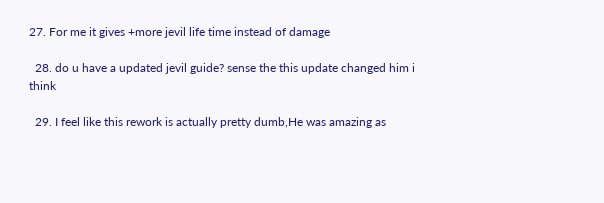27. For me it gives +more jevil life time instead of damage

  28. do u have a updated jevil guide? sense the this update changed him i think

  29. I feel like this rework is actually pretty dumb,He was amazing as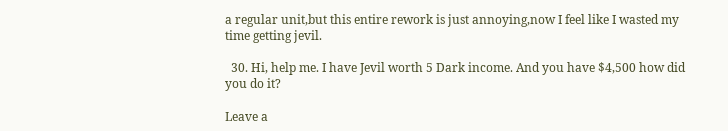a regular unit,but this entire rework is just annoying,now I feel like I wasted my time getting jevil.

  30. Hi, help me. I have Jevil worth 5 Dark income. And you have $4,500 how did you do it?

Leave a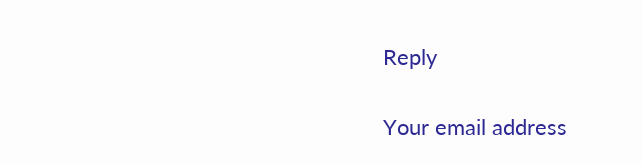Reply

Your email address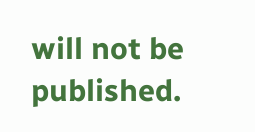will not be published.